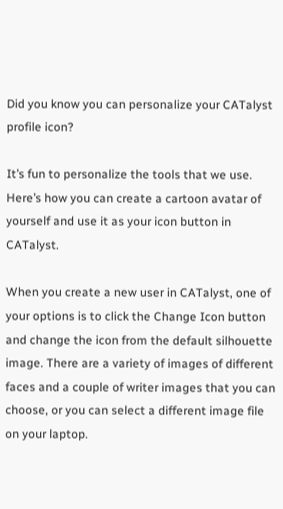Did you know you can personalize your CATalyst profile icon?

It’s fun to personalize the tools that we use. Here’s how you can create a cartoon avatar of yourself and use it as your icon button in CATalyst.

When you create a new user in CATalyst, one of your options is to click the Change Icon button and change the icon from the default silhouette image. There are a variety of images of different faces and a couple of writer images that you can choose, or you can select a different image file on your laptop.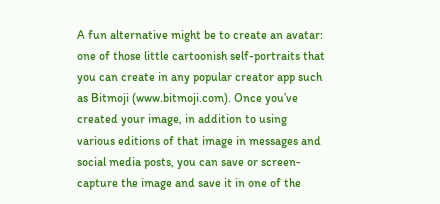A fun alternative might be to create an avatar: one of those little cartoonish self-portraits that you can create in any popular creator app such as Bitmoji (www.bitmoji.com). Once you’ve created your image, in addition to using various editions of that image in messages and social media posts, you can save or screen-capture the image and save it in one of the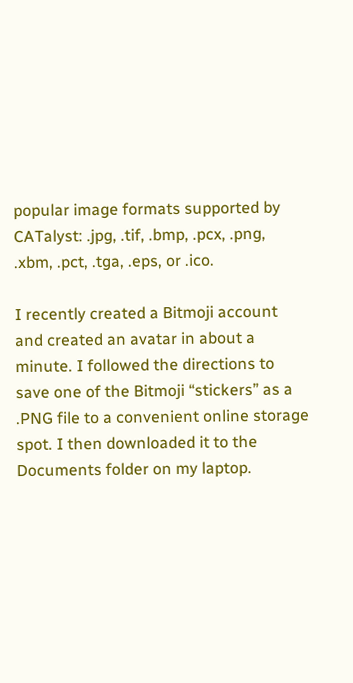popular image formats supported by CATalyst: .jpg, .tif, .bmp, .pcx, .png, .xbm, .pct, .tga, .eps, or .ico.

I recently created a Bitmoji account and created an avatar in about a minute. I followed the directions to save one of the Bitmoji “stickers” as a .PNG file to a convenient online storage spot. I then downloaded it to the Documents folder on my laptop.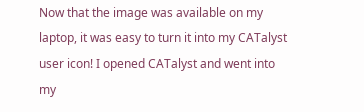Now that the image was available on my laptop, it was easy to turn it into my CATalyst user icon! I opened CATalyst and went into my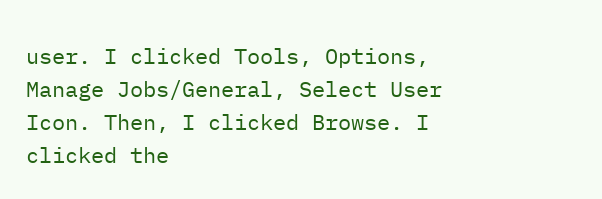user. I clicked Tools, Options, Manage Jobs/General, Select User Icon. Then, I clicked Browse. I clicked the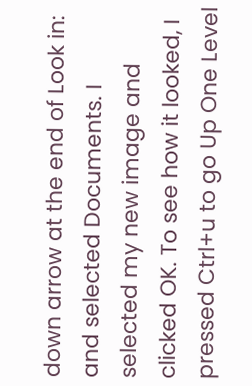down arrow at the end of Look in: and selected Documents. I selected my new image and clicked OK. To see how it looked, I pressed Ctrl+u to go Up One Level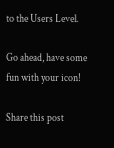to the Users Level.

Go ahead, have some fun with your icon!

Share this post